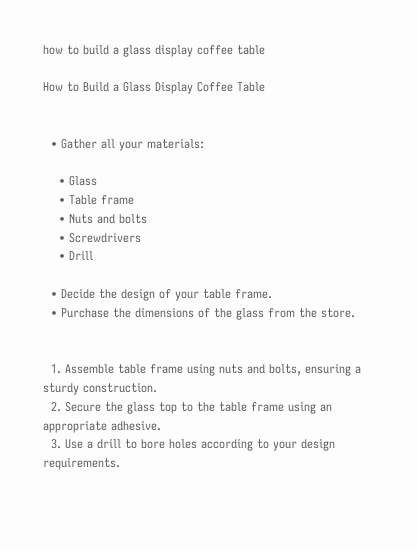how to build a glass display coffee table

How to Build a Glass Display Coffee Table


  • Gather all your materials:

    • Glass
    • Table frame
    • Nuts and bolts
    • Screwdrivers
    • Drill

  • Decide the design of your table frame.
  • Purchase the dimensions of the glass from the store.


  1. Assemble table frame using nuts and bolts, ensuring a sturdy construction.
  2. Secure the glass top to the table frame using an appropriate adhesive.
  3. Use a drill to bore holes according to your design requirements.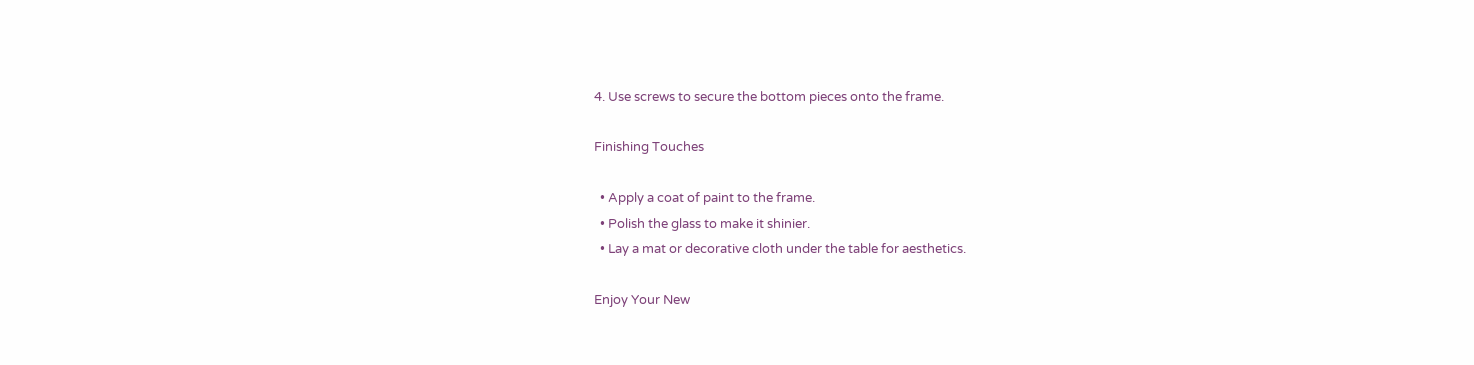4. Use screws to secure the bottom pieces onto the frame.

Finishing Touches

  • Apply a coat of paint to the frame.
  • Polish the glass to make it shinier.
  • Lay a mat or decorative cloth under the table for aesthetics.

Enjoy Your New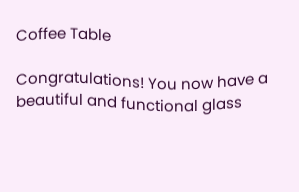Coffee Table

Congratulations! You now have a beautiful and functional glass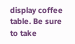display coffee table. Be sure to take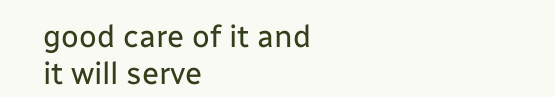good care of it and it will serve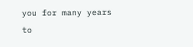you for many years to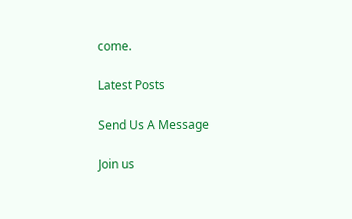come.

Latest Posts

Send Us A Message

Join us